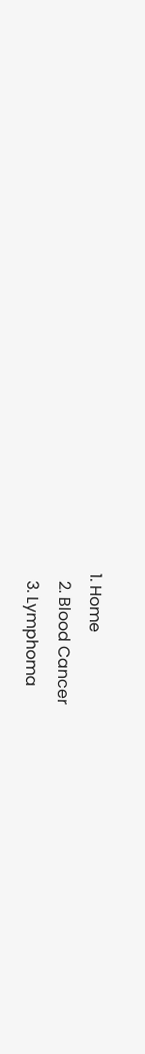1. Home
  2. Blood Cancer
  3. Lymphoma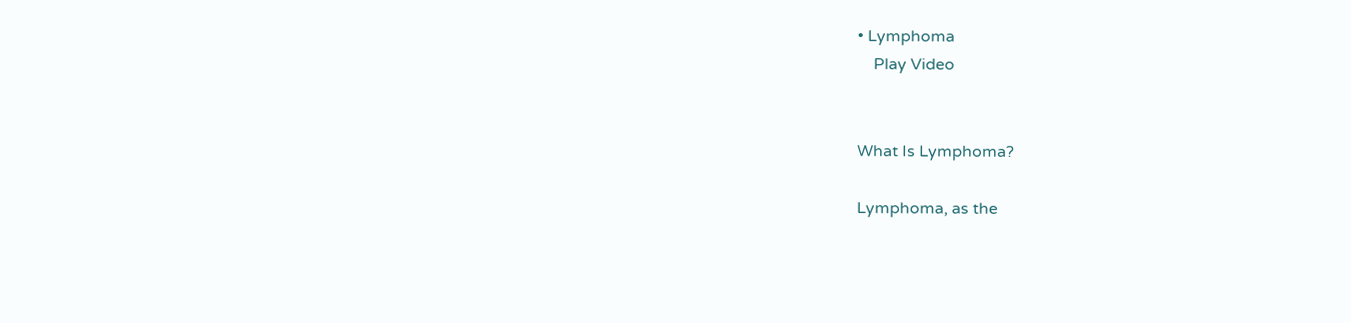• Lymphoma
    Play Video


What Is Lymphoma?

Lymphoma, as the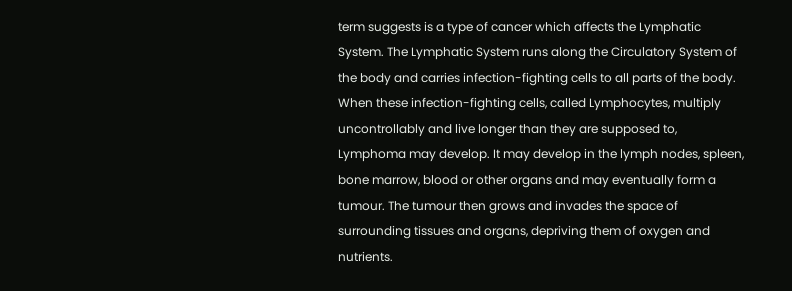term suggests is a type of cancer which affects the Lymphatic System. The Lymphatic System runs along the Circulatory System of the body and carries infection-fighting cells to all parts of the body. When these infection-fighting cells, called Lymphocytes, multiply uncontrollably and live longer than they are supposed to, Lymphoma may develop. It may develop in the lymph nodes, spleen, bone marrow, blood or other organs and may eventually form a tumour. The tumour then grows and invades the space of surrounding tissues and organs, depriving them of oxygen and nutrients.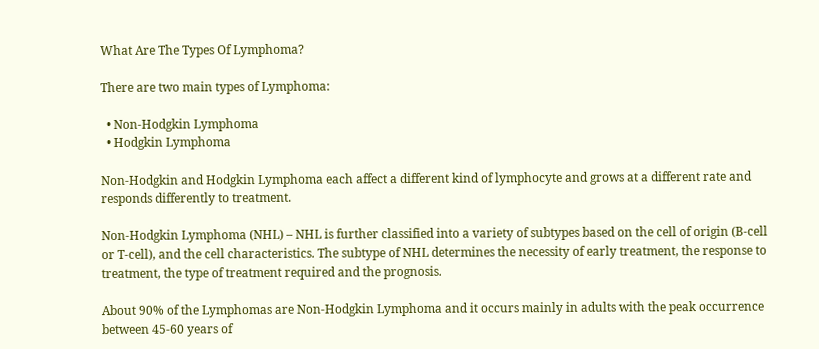What Are The Types Of Lymphoma?

There are two main types of Lymphoma:

  • Non-Hodgkin Lymphoma
  • Hodgkin Lymphoma

Non-Hodgkin and Hodgkin Lymphoma each affect a different kind of lymphocyte and grows at a different rate and responds differently to treatment.

Non-Hodgkin Lymphoma (NHL) – NHL is further classified into a variety of subtypes based on the cell of origin (B-cell or T-cell), and the cell characteristics. The subtype of NHL determines the necessity of early treatment, the response to treatment, the type of treatment required and the prognosis.

About 90% of the Lymphomas are Non-Hodgkin Lymphoma and it occurs mainly in adults with the peak occurrence between 45-60 years of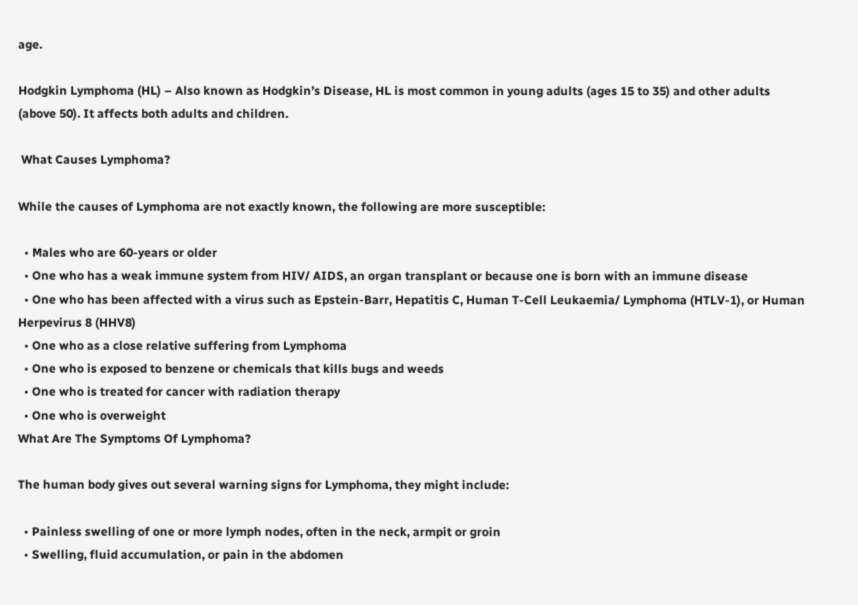age.

Hodgkin Lymphoma (HL) – Also known as Hodgkin’s Disease, HL is most common in young adults (ages 15 to 35) and other adults (above 50). It affects both adults and children.

 What Causes Lymphoma?

While the causes of Lymphoma are not exactly known, the following are more susceptible:

  • Males who are 60-years or older
  • One who has a weak immune system from HIV/ AIDS, an organ transplant or because one is born with an immune disease
  • One who has been affected with a virus such as Epstein-Barr, Hepatitis C, Human T-Cell Leukaemia/ Lymphoma (HTLV-1), or Human Herpevirus 8 (HHV8)
  • One who as a close relative suffering from Lymphoma
  • One who is exposed to benzene or chemicals that kills bugs and weeds
  • One who is treated for cancer with radiation therapy
  • One who is overweight
What Are The Symptoms Of Lymphoma?

The human body gives out several warning signs for Lymphoma, they might include:

  • Painless swelling of one or more lymph nodes, often in the neck, armpit or groin
  • Swelling, fluid accumulation, or pain in the abdomen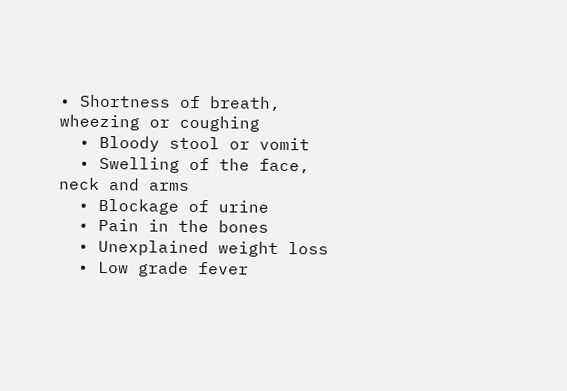• Shortness of breath, wheezing or coughing
  • Bloody stool or vomit
  • Swelling of the face, neck and arms
  • Blockage of urine
  • Pain in the bones
  • Unexplained weight loss
  • Low grade fever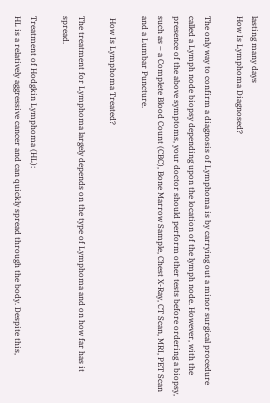lasting many days
How Is Lymphoma Diagnosed?

The only way to confirm a diagnosis of Lymphoma is by carrying out a minor surgical procedure called a Lymph node biopsy depending upon the location of the lymph node. However, with the presence of the above symptoms, your doctor should perform other tests before ordering a biopsy, such as – a Complete Blood Count (CBC), Bone Marrow Sample, Chest X-Ray, CT Scan, MRI, PET Scan and a Lumbar Puncture.

 How Is Lymphoma Treated?

The treatment for Lymphoma largely depends on the type of Lymphoma and on how far has it spread.

Treatment of Hodgkin Lymphoma (HL):
HL is a relatively aggressive cancer and can quickly spread through the body. Despite this,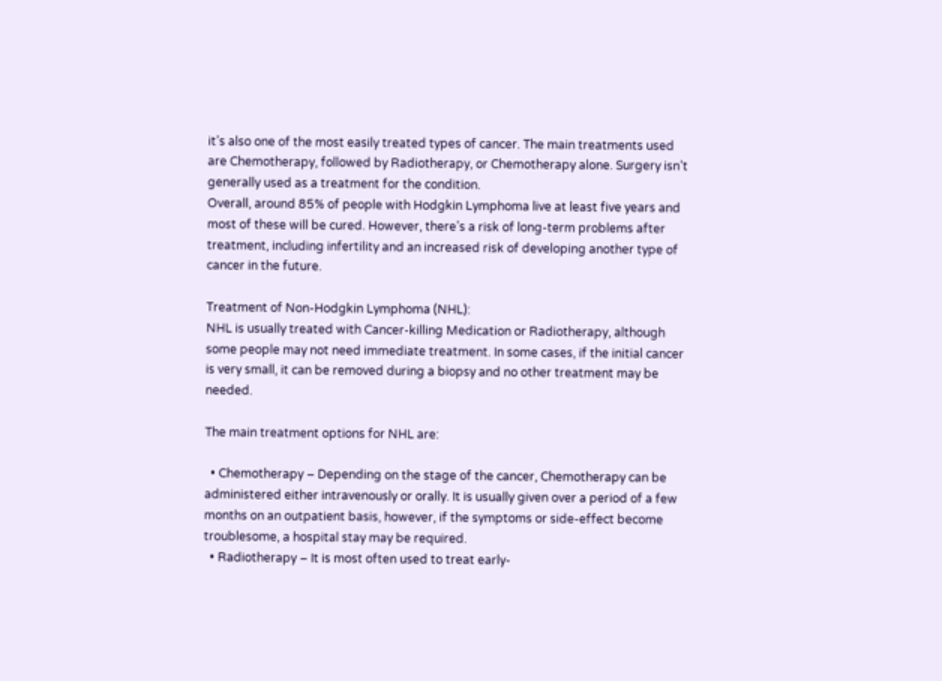it’s also one of the most easily treated types of cancer. The main treatments used are Chemotherapy, followed by Radiotherapy, or Chemotherapy alone. Surgery isn’t generally used as a treatment for the condition.
Overall, around 85% of people with Hodgkin Lymphoma live at least five years and most of these will be cured. However, there’s a risk of long-term problems after treatment, including infertility and an increased risk of developing another type of cancer in the future.

Treatment of Non-Hodgkin Lymphoma (NHL):
NHL is usually treated with Cancer-killing Medication or Radiotherapy, although some people may not need immediate treatment. In some cases, if the initial cancer is very small, it can be removed during a biopsy and no other treatment may be needed.

The main treatment options for NHL are:

  • Chemotherapy – Depending on the stage of the cancer, Chemotherapy can be administered either intravenously or orally. It is usually given over a period of a few months on an outpatient basis, however, if the symptoms or side-effect become troublesome, a hospital stay may be required.
  • Radiotherapy – It is most often used to treat early-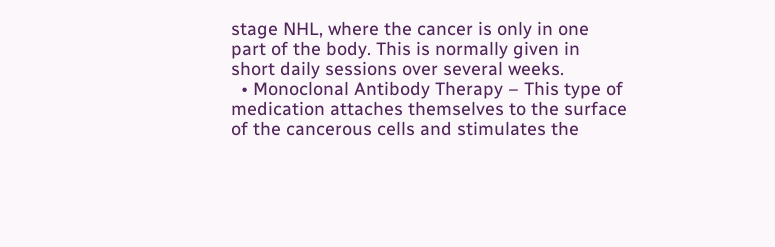stage NHL, where the cancer is only in one part of the body. This is normally given in short daily sessions over several weeks.
  • Monoclonal Antibody Therapy – This type of medication attaches themselves to the surface of the cancerous cells and stimulates the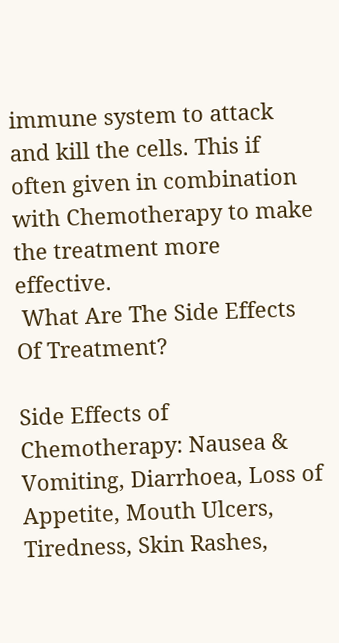immune system to attack and kill the cells. This if often given in combination with Chemotherapy to make the treatment more effective.
 What Are The Side Effects Of Treatment?

Side Effects of Chemotherapy: Nausea & Vomiting, Diarrhoea, Loss of Appetite, Mouth Ulcers, Tiredness, Skin Rashes,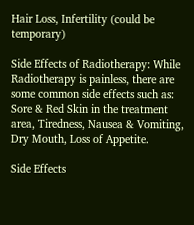Hair Loss, Infertility (could be temporary)

Side Effects of Radiotherapy: While Radiotherapy is painless, there are some common side effects such as: Sore & Red Skin in the treatment area, Tiredness, Nausea & Vomiting, Dry Mouth, Loss of Appetite.

Side Effects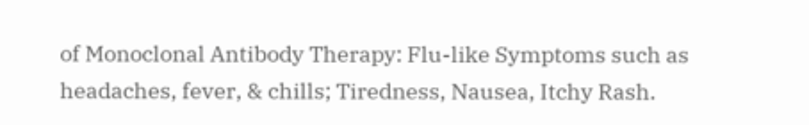of Monoclonal Antibody Therapy: Flu-like Symptoms such as headaches, fever, & chills; Tiredness, Nausea, Itchy Rash.